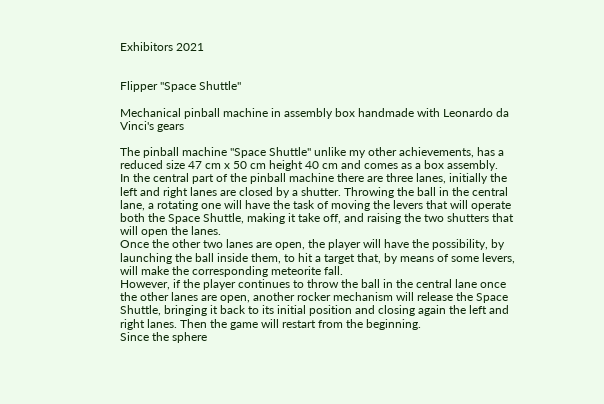Exhibitors 2021


Flipper "Space Shuttle"

Mechanical pinball machine in assembly box handmade with Leonardo da Vinci's gears

The pinball machine "Space Shuttle" unlike my other achievements, has a reduced size 47 cm x 50 cm height 40 cm and comes as a box assembly.
In the central part of the pinball machine there are three lanes, initially the left and right lanes are closed by a shutter. Throwing the ball in the central lane, a rotating one will have the task of moving the levers that will operate both the Space Shuttle, making it take off, and raising the two shutters that will open the lanes.
Once the other two lanes are open, the player will have the possibility, by launching the ball inside them, to hit a target that, by means of some levers, will make the corresponding meteorite fall.
However, if the player continues to throw the ball in the central lane once the other lanes are open, another rocker mechanism will release the Space Shuttle, bringing it back to its initial position and closing again the left and right lanes. Then the game will restart from the beginning.
Since the sphere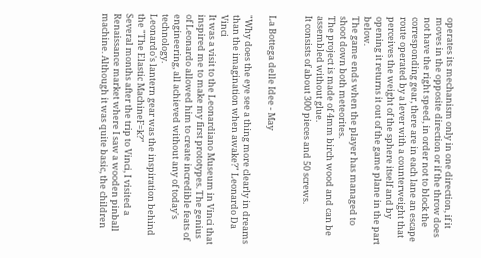operates its mechanism only in one direction, if it moves in the opposite direction or if the throw does not have the right speed, in order not to block the corresponding gear, there are in each lane an escape route operated by a lever with a counterweight that perceives the weight of the sphere itself and by opening it returns it out of the game plane in the part below.
The game ends when the player has managed to shoot down both meteorites.
The project is made of 4mm birch wood and can be assembled without glue.
It consists of about 300 pieces and 50 screws.


La Bottega delle Idee - May

"Why does the eye see a thing more clearly in dreams than the imagination when awake?" Leonardo Da Vinci
It was a visit to the Leonardiano Museum in Vinci that inspired me to make my first prototypes. The genius of Leonardo allowed him to create incredible feats of engineering, all achieved without any of today's technology.
Leonardo's lantern gear was the inspiration behind the "The Elastic MachineF=k?"
Several months after the trip to Vinci, I visited a Renaissance market where I saw a wooden pinball machine. Although it was quite basic, the children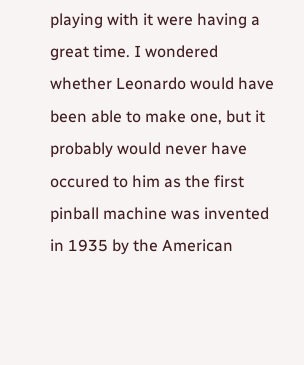playing with it were having a great time. I wondered whether Leonardo would have been able to make one, but it probably would never have occured to him as the first pinball machine was invented in 1935 by the American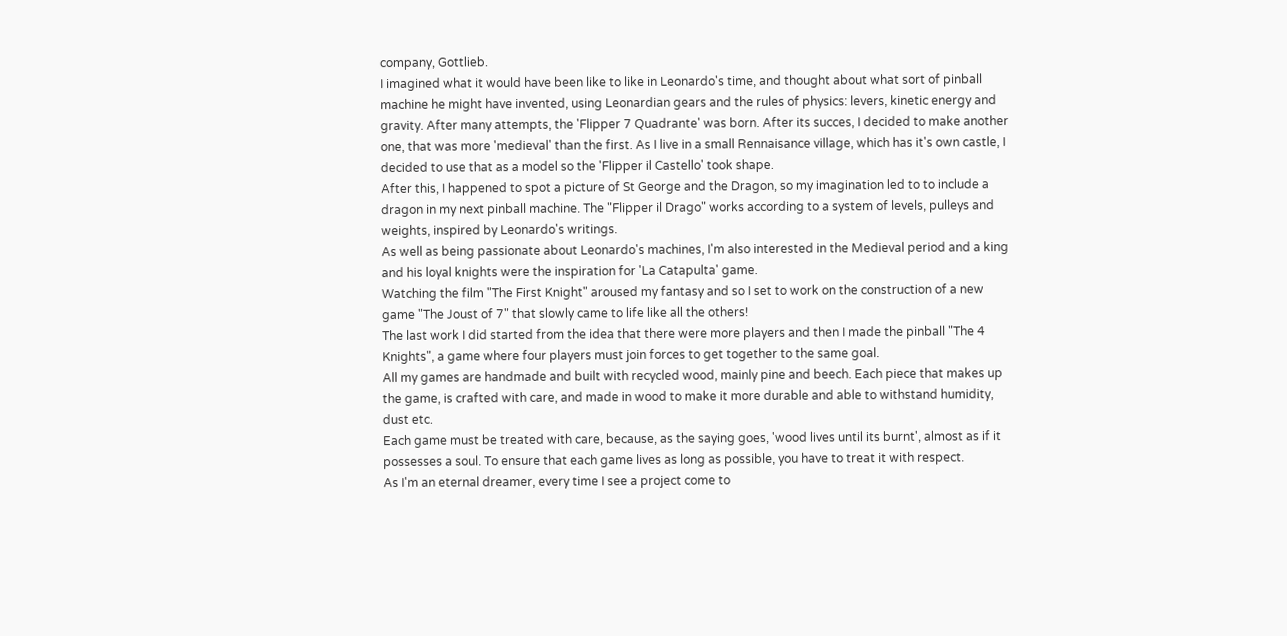company, Gottlieb.
I imagined what it would have been like to like in Leonardo's time, and thought about what sort of pinball machine he might have invented, using Leonardian gears and the rules of physics: levers, kinetic energy and gravity. After many attempts, the 'Flipper 7 Quadrante' was born. After its succes, I decided to make another one, that was more 'medieval' than the first. As I live in a small Rennaisance village, which has it's own castle, I decided to use that as a model so the 'Flipper il Castello' took shape.
After this, I happened to spot a picture of St George and the Dragon, so my imagination led to to include a dragon in my next pinball machine. The "Flipper il Drago" works according to a system of levels, pulleys and weights, inspired by Leonardo's writings.
As well as being passionate about Leonardo's machines, I'm also interested in the Medieval period and a king and his loyal knights were the inspiration for 'La Catapulta' game.
Watching the film "The First Knight" aroused my fantasy and so I set to work on the construction of a new game "The Joust of 7" that slowly came to life like all the others!
The last work I did started from the idea that there were more players and then I made the pinball "The 4 Knights", a game where four players must join forces to get together to the same goal.
All my games are handmade and built with recycled wood, mainly pine and beech. Each piece that makes up the game, is crafted with care, and made in wood to make it more durable and able to withstand humidity, dust etc.
Each game must be treated with care, because, as the saying goes, 'wood lives until its burnt', almost as if it possesses a soul. To ensure that each game lives as long as possible, you have to treat it with respect.
As I'm an eternal dreamer, every time I see a project come to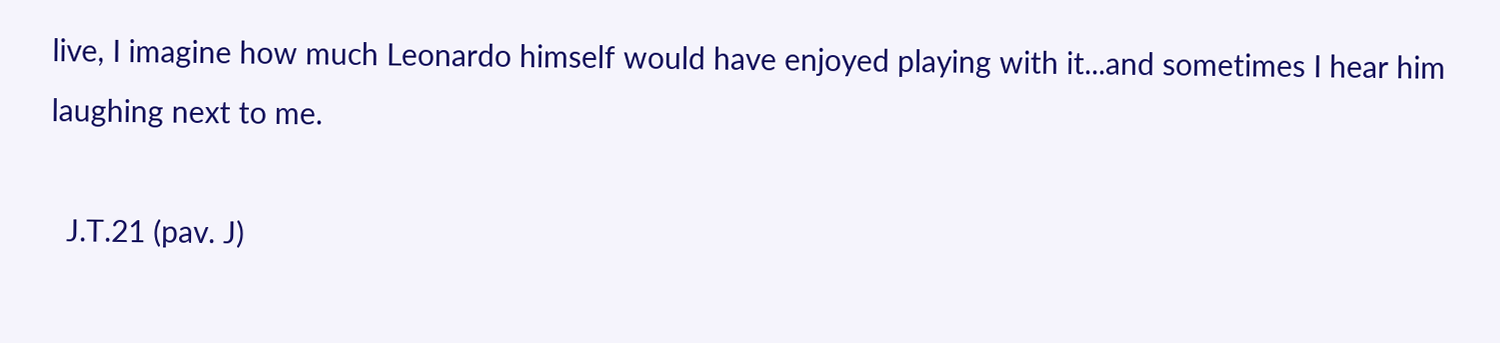live, I imagine how much Leonardo himself would have enjoyed playing with it...and sometimes I hear him laughing next to me.

  J.T.21 (pav. J)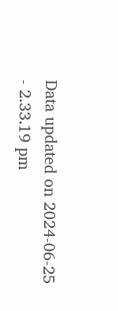Data updated on 2024-06-25 - 2.33.19 pm